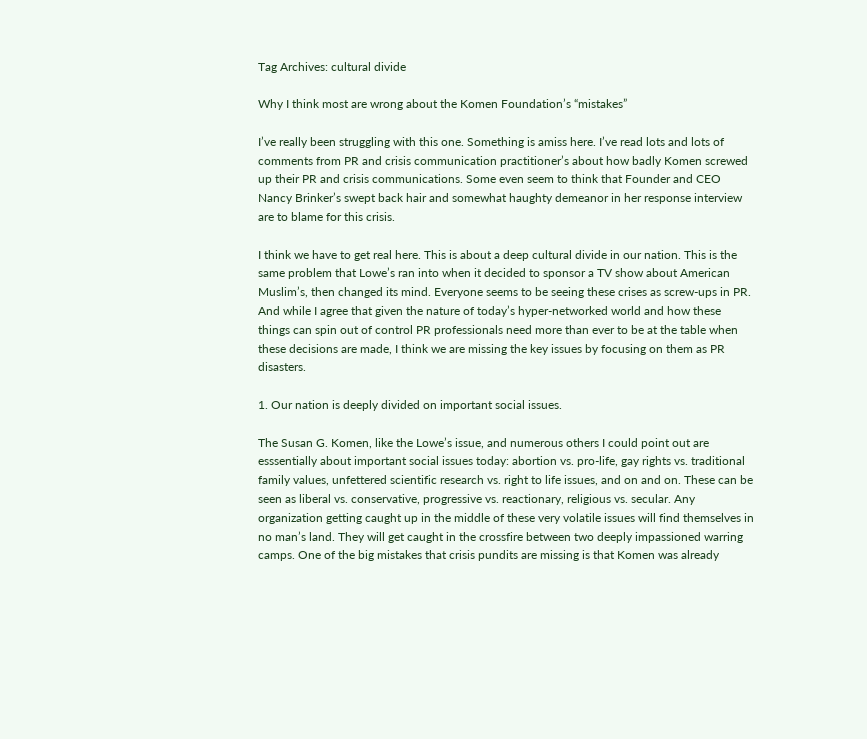Tag Archives: cultural divide

Why I think most are wrong about the Komen Foundation’s “mistakes”

I’ve really been struggling with this one. Something is amiss here. I’ve read lots and lots of comments from PR and crisis communication practitioner’s about how badly Komen screwed up their PR and crisis communications. Some even seem to think that Founder and CEO Nancy Brinker’s swept back hair and somewhat haughty demeanor in her response interview are to blame for this crisis.

I think we have to get real here. This is about a deep cultural divide in our nation. This is the same problem that Lowe’s ran into when it decided to sponsor a TV show about American Muslim’s, then changed its mind. Everyone seems to be seeing these crises as screw-ups in PR. And while I agree that given the nature of today’s hyper-networked world and how these things can spin out of control PR professionals need more than ever to be at the table when these decisions are made, I think we are missing the key issues by focusing on them as PR disasters.

1. Our nation is deeply divided on important social issues.

The Susan G. Komen, like the Lowe’s issue, and numerous others I could point out are esssentially about important social issues today: abortion vs. pro-life, gay rights vs. traditional family values, unfettered scientific research vs. right to life issues, and on and on. These can be seen as liberal vs. conservative, progressive vs. reactionary, religious vs. secular. Any organization getting caught up in the middle of these very volatile issues will find themselves in no man’s land. They will get caught in the crossfire between two deeply impassioned warring camps. One of the big mistakes that crisis pundits are missing is that Komen was already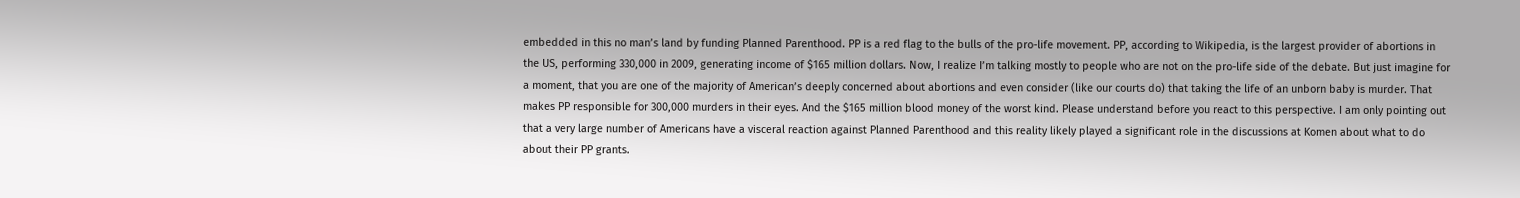embedded in this no man’s land by funding Planned Parenthood. PP is a red flag to the bulls of the pro-life movement. PP, according to Wikipedia, is the largest provider of abortions in the US, performing 330,000 in 2009, generating income of $165 million dollars. Now, I realize I’m talking mostly to people who are not on the pro-life side of the debate. But just imagine for a moment, that you are one of the majority of American’s deeply concerned about abortions and even consider (like our courts do) that taking the life of an unborn baby is murder. That makes PP responsible for 300,000 murders in their eyes. And the $165 million blood money of the worst kind. Please understand before you react to this perspective. I am only pointing out that a very large number of Americans have a visceral reaction against Planned Parenthood and this reality likely played a significant role in the discussions at Komen about what to do about their PP grants.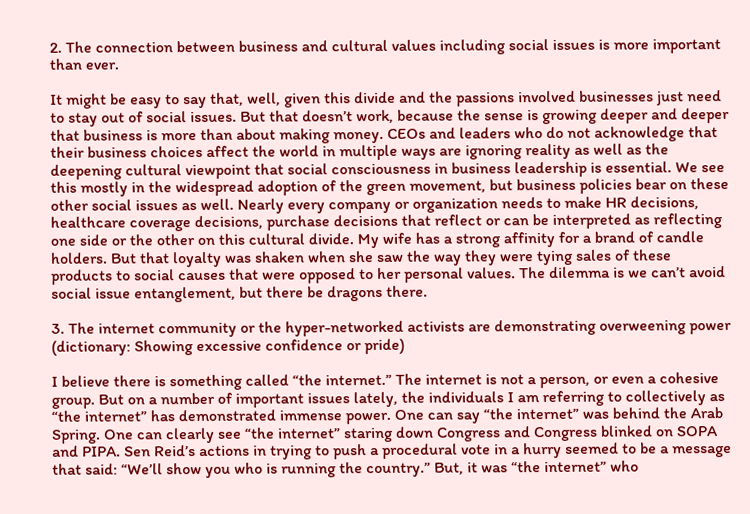2. The connection between business and cultural values including social issues is more important than ever.

It might be easy to say that, well, given this divide and the passions involved businesses just need to stay out of social issues. But that doesn’t work, because the sense is growing deeper and deeper that business is more than about making money. CEOs and leaders who do not acknowledge that their business choices affect the world in multiple ways are ignoring reality as well as the deepening cultural viewpoint that social consciousness in business leadership is essential. We see this mostly in the widespread adoption of the green movement, but business policies bear on these other social issues as well. Nearly every company or organization needs to make HR decisions, healthcare coverage decisions, purchase decisions that reflect or can be interpreted as reflecting one side or the other on this cultural divide. My wife has a strong affinity for a brand of candle holders. But that loyalty was shaken when she saw the way they were tying sales of these products to social causes that were opposed to her personal values. The dilemma is we can’t avoid social issue entanglement, but there be dragons there.

3. The internet community or the hyper-networked activists are demonstrating overweening power (dictionary: Showing excessive confidence or pride)

I believe there is something called “the internet.” The internet is not a person, or even a cohesive group. But on a number of important issues lately, the individuals I am referring to collectively as “the internet” has demonstrated immense power. One can say “the internet” was behind the Arab Spring. One can clearly see “the internet” staring down Congress and Congress blinked on SOPA and PIPA. Sen Reid’s actions in trying to push a procedural vote in a hurry seemed to be a message that said: “We’ll show you who is running the country.” But, it was “the internet” who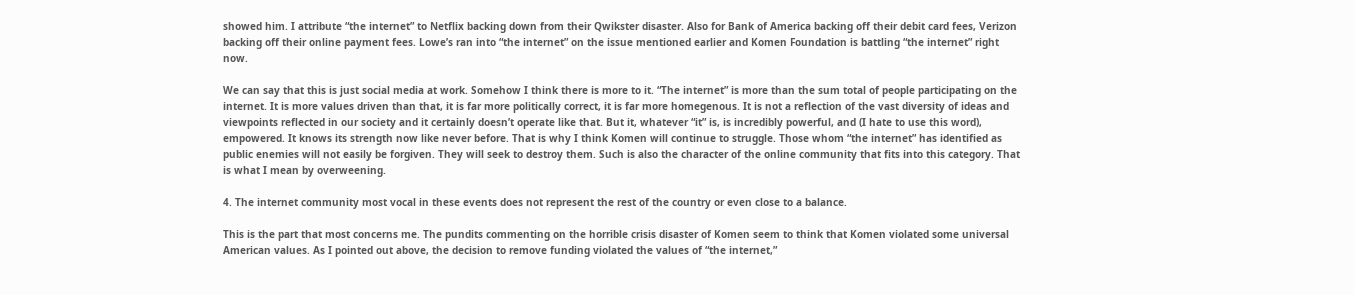showed him. I attribute “the internet” to Netflix backing down from their Qwikster disaster. Also for Bank of America backing off their debit card fees, Verizon backing off their online payment fees. Lowe’s ran into “the internet” on the issue mentioned earlier and Komen Foundation is battling “the internet” right now.

We can say that this is just social media at work. Somehow I think there is more to it. “The internet” is more than the sum total of people participating on the internet. It is more values driven than that, it is far more politically correct, it is far more homegenous. It is not a reflection of the vast diversity of ideas and viewpoints reflected in our society and it certainly doesn’t operate like that. But it, whatever “it” is, is incredibly powerful, and (I hate to use this word), empowered. It knows its strength now like never before. That is why I think Komen will continue to struggle. Those whom “the internet” has identified as public enemies will not easily be forgiven. They will seek to destroy them. Such is also the character of the online community that fits into this category. That is what I mean by overweening.

4. The internet community most vocal in these events does not represent the rest of the country or even close to a balance.

This is the part that most concerns me. The pundits commenting on the horrible crisis disaster of Komen seem to think that Komen violated some universal American values. As I pointed out above, the decision to remove funding violated the values of “the internet,”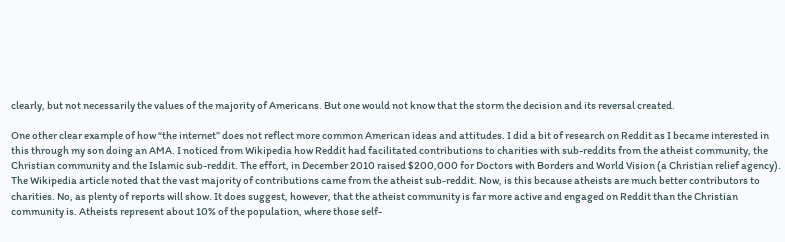clearly, but not necessarily the values of the majority of Americans. But one would not know that the storm the decision and its reversal created.

One other clear example of how “the internet” does not reflect more common American ideas and attitudes. I did a bit of research on Reddit as I became interested in this through my son doing an AMA. I noticed from Wikipedia how Reddit had facilitated contributions to charities with sub-reddits from the atheist community, the Christian community and the Islamic sub-reddit. The effort, in December 2010 raised $200,000 for Doctors with Borders and World Vision (a Christian relief agency). The Wikipedia article noted that the vast majority of contributions came from the atheist sub-reddit. Now, is this because atheists are much better contributors to charities. No, as plenty of reports will show. It does suggest, however, that the atheist community is far more active and engaged on Reddit than the Christian community is. Atheists represent about 10% of the population, where those self-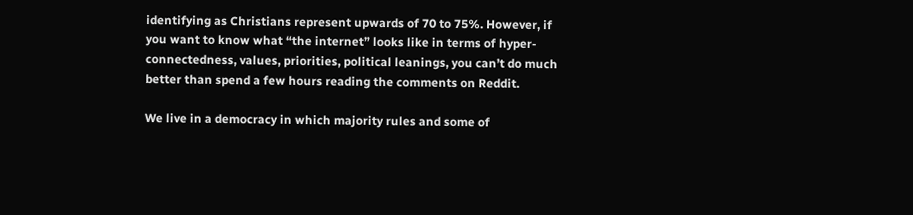identifying as Christians represent upwards of 70 to 75%. However, if you want to know what “the internet” looks like in terms of hyper-connectedness, values, priorities, political leanings, you can’t do much better than spend a few hours reading the comments on Reddit.

We live in a democracy in which majority rules and some of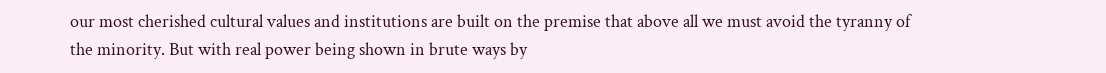our most cherished cultural values and institutions are built on the premise that above all we must avoid the tyranny of the minority. But with real power being shown in brute ways by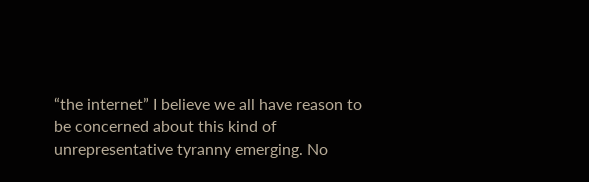“the internet” I believe we all have reason to be concerned about this kind of unrepresentative tyranny emerging. No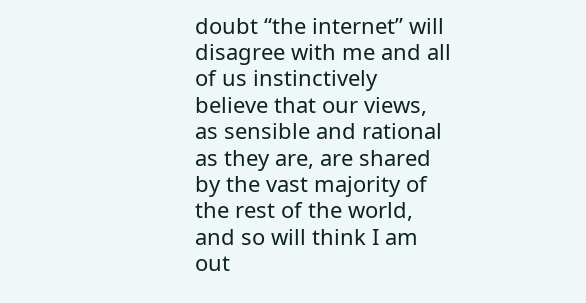doubt “the internet” will disagree with me and all of us instinctively believe that our views, as sensible and rational as they are, are shared by the vast majority of the rest of the world, and so will think I am out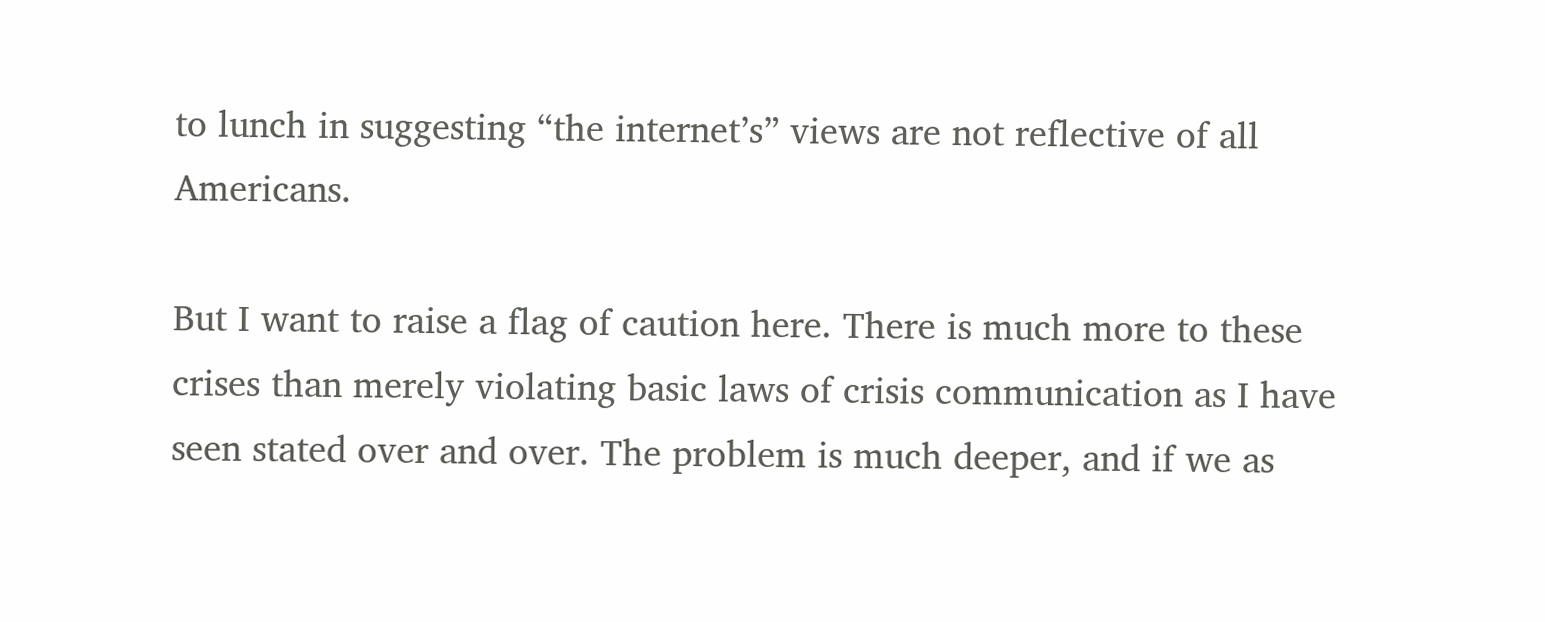to lunch in suggesting “the internet’s” views are not reflective of all Americans.

But I want to raise a flag of caution here. There is much more to these crises than merely violating basic laws of crisis communication as I have seen stated over and over. The problem is much deeper, and if we as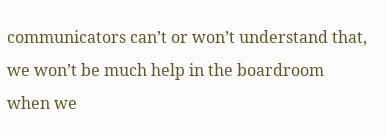communicators can’t or won’t understand that, we won’t be much help in the boardroom when we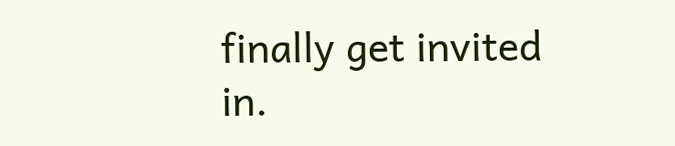finally get invited in.